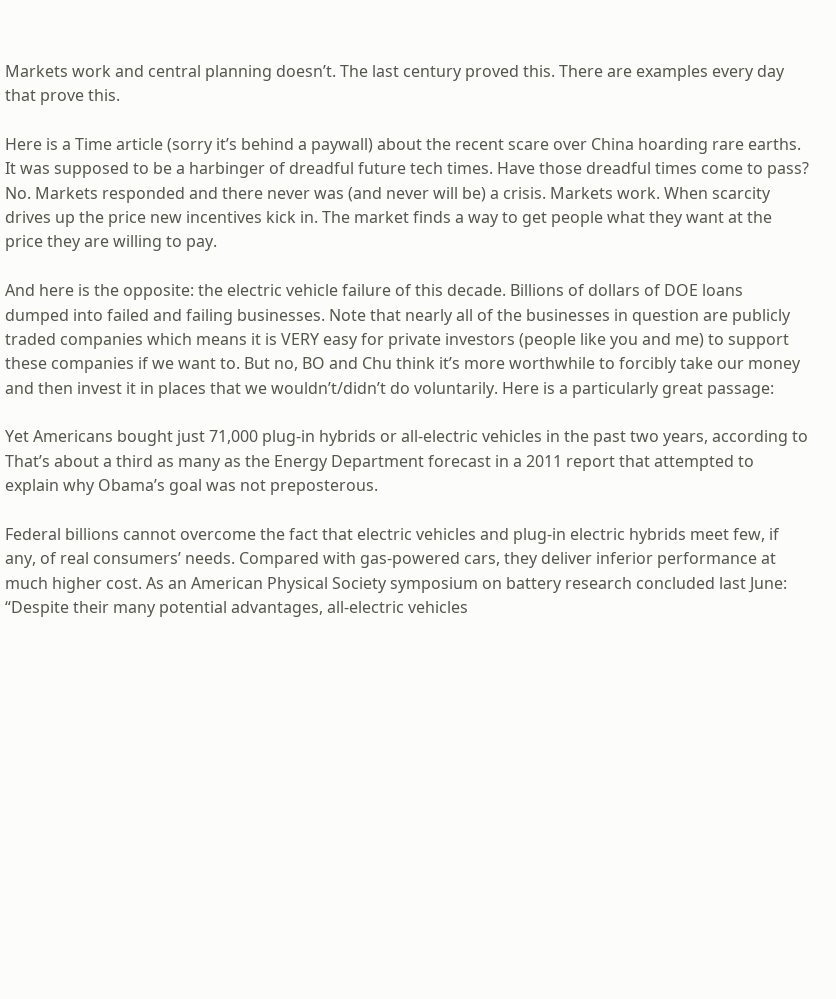Markets work and central planning doesn’t. The last century proved this. There are examples every day that prove this.

Here is a Time article (sorry it’s behind a paywall) about the recent scare over China hoarding rare earths. It was supposed to be a harbinger of dreadful future tech times. Have those dreadful times come to pass? No. Markets responded and there never was (and never will be) a crisis. Markets work. When scarcity drives up the price new incentives kick in. The market finds a way to get people what they want at the price they are willing to pay.

And here is the opposite: the electric vehicle failure of this decade. Billions of dollars of DOE loans dumped into failed and failing businesses. Note that nearly all of the businesses in question are publicly traded companies which means it is VERY easy for private investors (people like you and me) to support these companies if we want to. But no, BO and Chu think it’s more worthwhile to forcibly take our money and then invest it in places that we wouldn’t/didn’t do voluntarily. Here is a particularly great passage:

Yet Americans bought just 71,000 plug-in hybrids or all-electric vehicles in the past two years, according to That’s about a third as many as the Energy Department forecast in a 2011 report that attempted to explain why Obama’s goal was not preposterous.

Federal billions cannot overcome the fact that electric vehicles and plug-in electric hybrids meet few, if any, of real consumers’ needs. Compared with gas-powered cars, they deliver inferior performance at much higher cost. As an American Physical Society symposium on battery research concluded last June: “Despite their many potential advantages, all-electric vehicles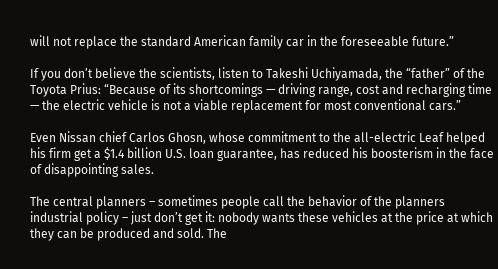will not replace the standard American family car in the foreseeable future.”

If you don’t believe the scientists, listen to Takeshi Uchiyamada, the “father” of the Toyota Prius: “Because of its shortcomings — driving range, cost and recharging time — the electric vehicle is not a viable replacement for most conventional cars.”

Even Nissan chief Carlos Ghosn, whose commitment to the all-electric Leaf helped his firm get a $1.4 billion U.S. loan guarantee, has reduced his boosterism in the face of disappointing sales.

The central planners – sometimes people call the behavior of the planners industrial policy – just don’t get it: nobody wants these vehicles at the price at which they can be produced and sold. The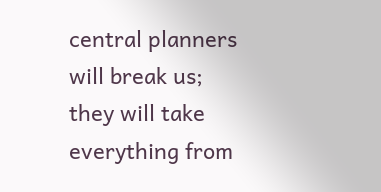central planners will break us; they will take everything from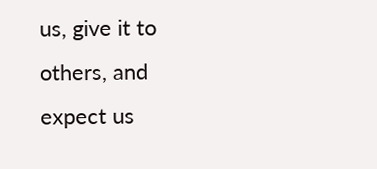us, give it to others, and expect us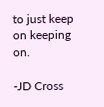to just keep on keeping on.

-JD Cross